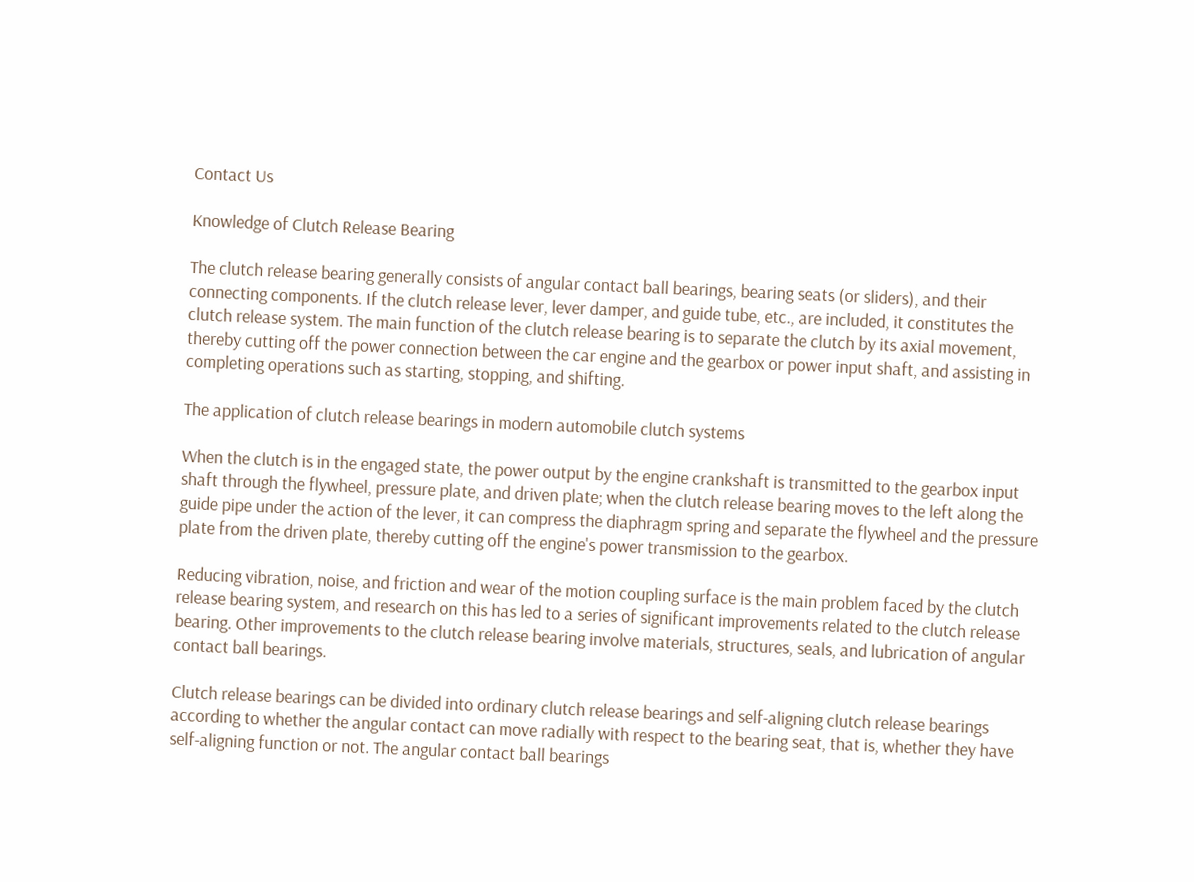Contact Us

Knowledge of Clutch Release Bearing

The clutch release bearing generally consists of angular contact ball bearings, bearing seats (or sliders), and their connecting components. If the clutch release lever, lever damper, and guide tube, etc., are included, it constitutes the clutch release system. The main function of the clutch release bearing is to separate the clutch by its axial movement, thereby cutting off the power connection between the car engine and the gearbox or power input shaft, and assisting in completing operations such as starting, stopping, and shifting.

The application of clutch release bearings in modern automobile clutch systems

When the clutch is in the engaged state, the power output by the engine crankshaft is transmitted to the gearbox input shaft through the flywheel, pressure plate, and driven plate; when the clutch release bearing moves to the left along the guide pipe under the action of the lever, it can compress the diaphragm spring and separate the flywheel and the pressure plate from the driven plate, thereby cutting off the engine's power transmission to the gearbox.

Reducing vibration, noise, and friction and wear of the motion coupling surface is the main problem faced by the clutch release bearing system, and research on this has led to a series of significant improvements related to the clutch release bearing. Other improvements to the clutch release bearing involve materials, structures, seals, and lubrication of angular contact ball bearings.

Clutch release bearings can be divided into ordinary clutch release bearings and self-aligning clutch release bearings according to whether the angular contact can move radially with respect to the bearing seat, that is, whether they have self-aligning function or not. The angular contact ball bearings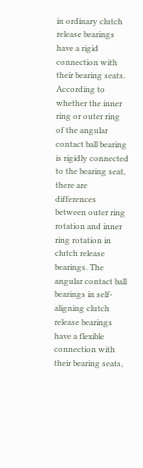in ordinary clutch release bearings have a rigid connection with their bearing seats. According to whether the inner ring or outer ring of the angular contact ball bearing is rigidly connected to the bearing seat, there are differences between outer ring rotation and inner ring rotation in clutch release bearings. The angular contact ball bearings in self-aligning clutch release bearings have a flexible connection with their bearing seats,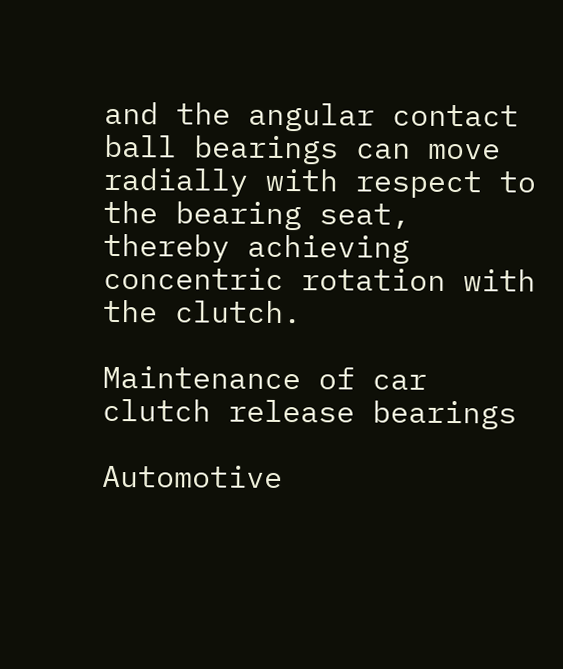and the angular contact ball bearings can move radially with respect to the bearing seat, thereby achieving concentric rotation with the clutch.

Maintenance of car clutch release bearings

Automotive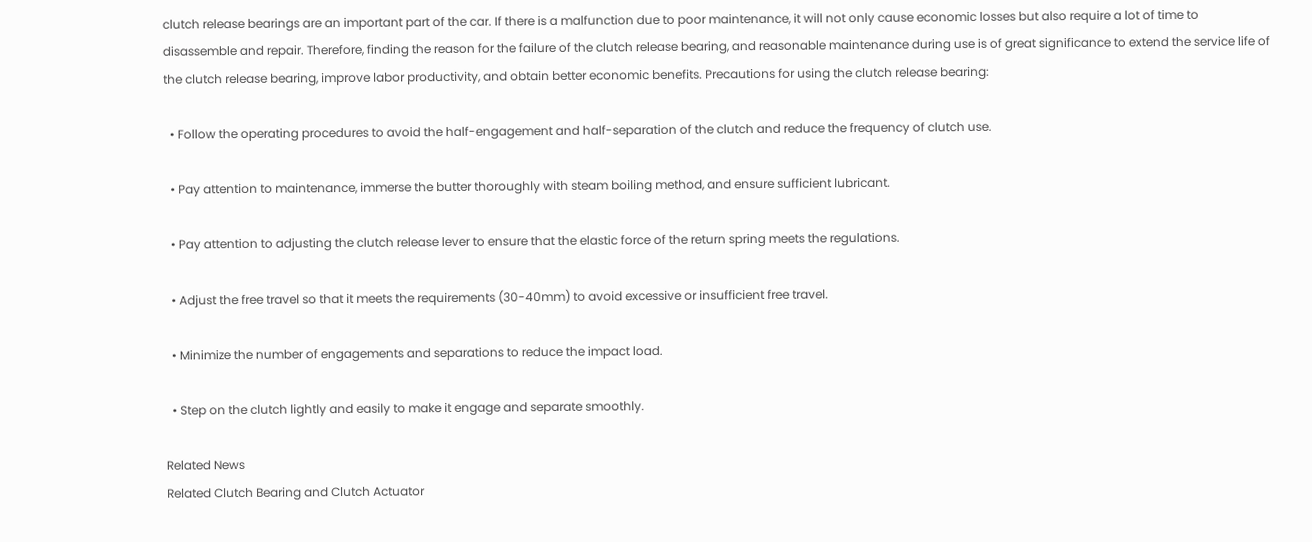clutch release bearings are an important part of the car. If there is a malfunction due to poor maintenance, it will not only cause economic losses but also require a lot of time to disassemble and repair. Therefore, finding the reason for the failure of the clutch release bearing, and reasonable maintenance during use is of great significance to extend the service life of the clutch release bearing, improve labor productivity, and obtain better economic benefits. Precautions for using the clutch release bearing:

  • Follow the operating procedures to avoid the half-engagement and half-separation of the clutch and reduce the frequency of clutch use.

  • Pay attention to maintenance, immerse the butter thoroughly with steam boiling method, and ensure sufficient lubricant.

  • Pay attention to adjusting the clutch release lever to ensure that the elastic force of the return spring meets the regulations.

  • Adjust the free travel so that it meets the requirements (30-40mm) to avoid excessive or insufficient free travel.

  • Minimize the number of engagements and separations to reduce the impact load.

  • Step on the clutch lightly and easily to make it engage and separate smoothly.

Related News
Related Clutch Bearing and Clutch Actuator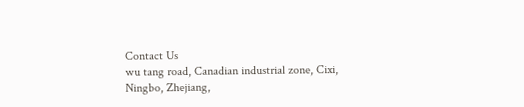Contact Us
wu tang road, Canadian industrial zone, Cixi, Ningbo, Zhejiang,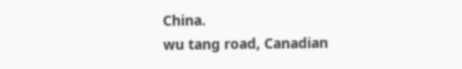China.
wu tang road, Canadian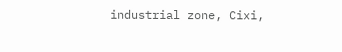industrial zone, Cixi,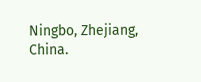Ningbo, Zhejiang, China.